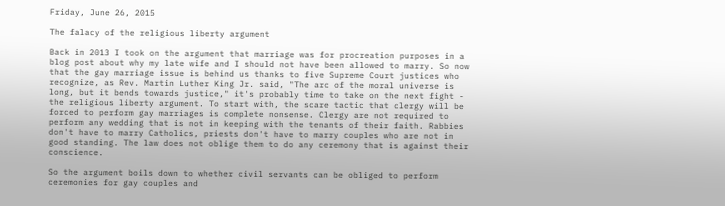Friday, June 26, 2015

The falacy of the religious liberty argument

Back in 2013 I took on the argument that marriage was for procreation purposes in a blog post about why my late wife and I should not have been allowed to marry. So now that the gay marriage issue is behind us thanks to five Supreme Court justices who recognize, as Rev. Martin Luther King Jr. said, "The arc of the moral universe is long, but it bends towards justice," it's probably time to take on the next fight - the religious liberty argument. To start with, the scare tactic that clergy will be forced to perform gay marriages is complete nonsense. Clergy are not required to perform any wedding that is not in keeping with the tenants of their faith. Rabbies don't have to marry Catholics, priests don't have to marry couples who are not in good standing. The law does not oblige them to do any ceremony that is against their conscience.

So the argument boils down to whether civil servants can be obliged to perform ceremonies for gay couples and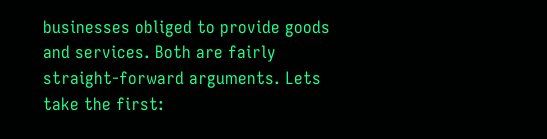businesses obliged to provide goods and services. Both are fairly straight-forward arguments. Lets take the first: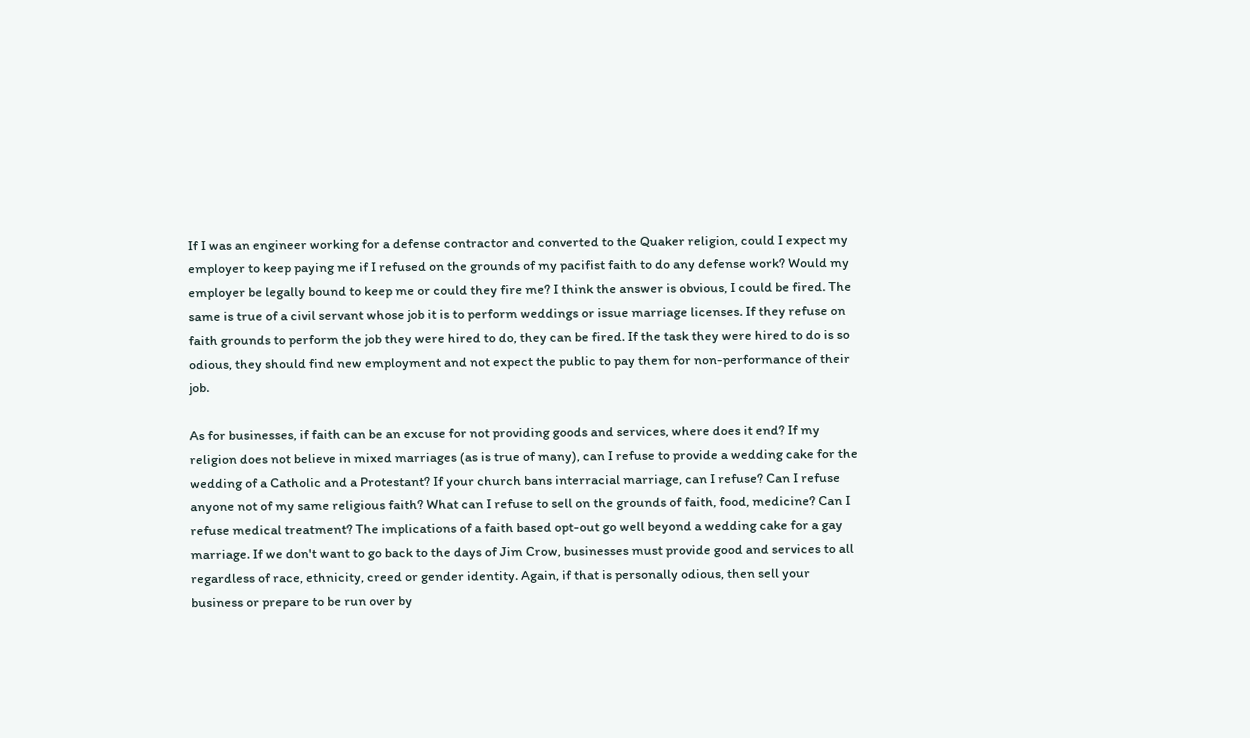If I was an engineer working for a defense contractor and converted to the Quaker religion, could I expect my employer to keep paying me if I refused on the grounds of my pacifist faith to do any defense work? Would my employer be legally bound to keep me or could they fire me? I think the answer is obvious, I could be fired. The same is true of a civil servant whose job it is to perform weddings or issue marriage licenses. If they refuse on faith grounds to perform the job they were hired to do, they can be fired. If the task they were hired to do is so odious, they should find new employment and not expect the public to pay them for non-performance of their job.

As for businesses, if faith can be an excuse for not providing goods and services, where does it end? If my religion does not believe in mixed marriages (as is true of many), can I refuse to provide a wedding cake for the wedding of a Catholic and a Protestant? If your church bans interracial marriage, can I refuse? Can I refuse anyone not of my same religious faith? What can I refuse to sell on the grounds of faith, food, medicine? Can I refuse medical treatment? The implications of a faith based opt-out go well beyond a wedding cake for a gay marriage. If we don't want to go back to the days of Jim Crow, businesses must provide good and services to all regardless of race, ethnicity, creed or gender identity. Again, if that is personally odious, then sell your business or prepare to be run over by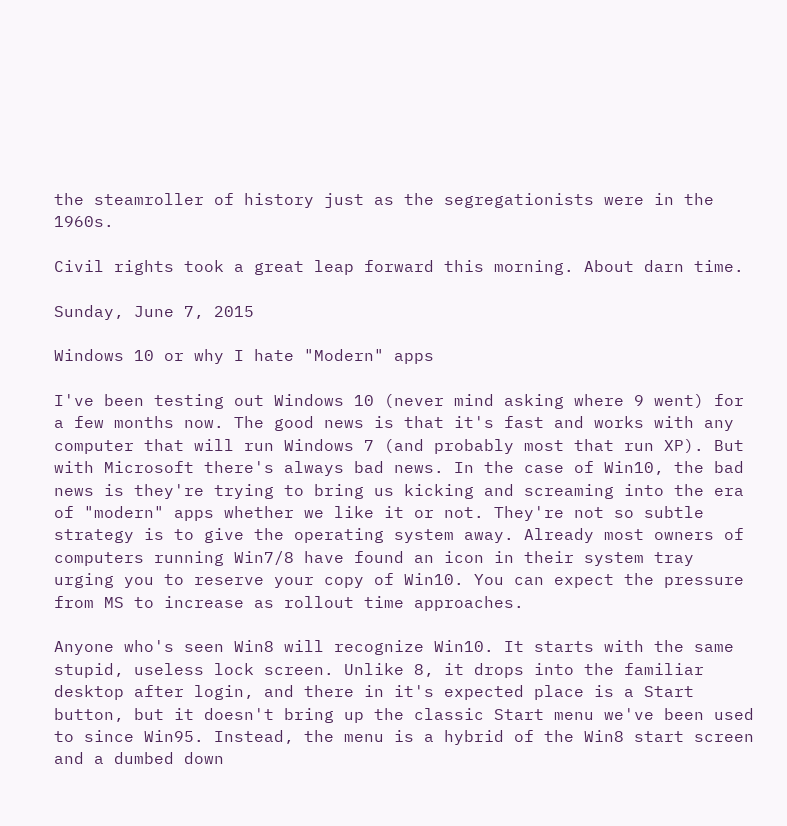the steamroller of history just as the segregationists were in the 1960s.

Civil rights took a great leap forward this morning. About darn time.

Sunday, June 7, 2015

Windows 10 or why I hate "Modern" apps

I've been testing out Windows 10 (never mind asking where 9 went) for a few months now. The good news is that it's fast and works with any computer that will run Windows 7 (and probably most that run XP). But with Microsoft there's always bad news. In the case of Win10, the bad news is they're trying to bring us kicking and screaming into the era of "modern" apps whether we like it or not. They're not so subtle strategy is to give the operating system away. Already most owners of computers running Win7/8 have found an icon in their system tray urging you to reserve your copy of Win10. You can expect the pressure from MS to increase as rollout time approaches.

Anyone who's seen Win8 will recognize Win10. It starts with the same stupid, useless lock screen. Unlike 8, it drops into the familiar desktop after login, and there in it's expected place is a Start button, but it doesn't bring up the classic Start menu we've been used to since Win95. Instead, the menu is a hybrid of the Win8 start screen and a dumbed down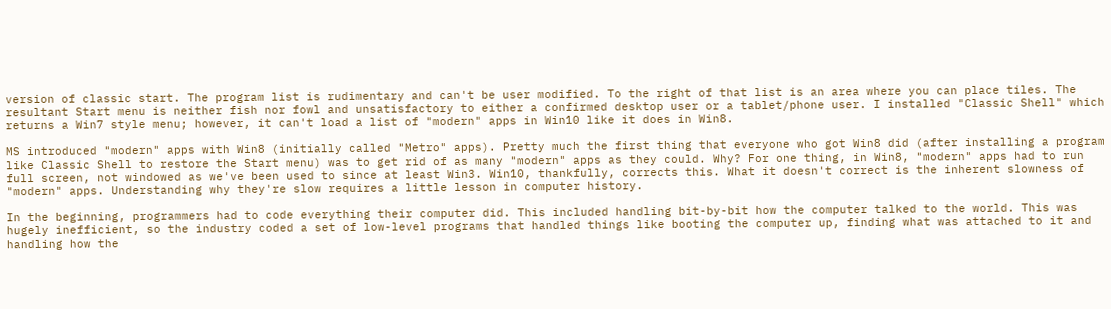version of classic start. The program list is rudimentary and can't be user modified. To the right of that list is an area where you can place tiles. The resultant Start menu is neither fish nor fowl and unsatisfactory to either a confirmed desktop user or a tablet/phone user. I installed "Classic Shell" which returns a Win7 style menu; however, it can't load a list of "modern" apps in Win10 like it does in Win8.

MS introduced "modern" apps with Win8 (initially called "Metro" apps). Pretty much the first thing that everyone who got Win8 did (after installing a program like Classic Shell to restore the Start menu) was to get rid of as many "modern" apps as they could. Why? For one thing, in Win8, "modern" apps had to run full screen, not windowed as we've been used to since at least Win3. Win10, thankfully, corrects this. What it doesn't correct is the inherent slowness of "modern" apps. Understanding why they're slow requires a little lesson in computer history.

In the beginning, programmers had to code everything their computer did. This included handling bit-by-bit how the computer talked to the world. This was hugely inefficient, so the industry coded a set of low-level programs that handled things like booting the computer up, finding what was attached to it and handling how the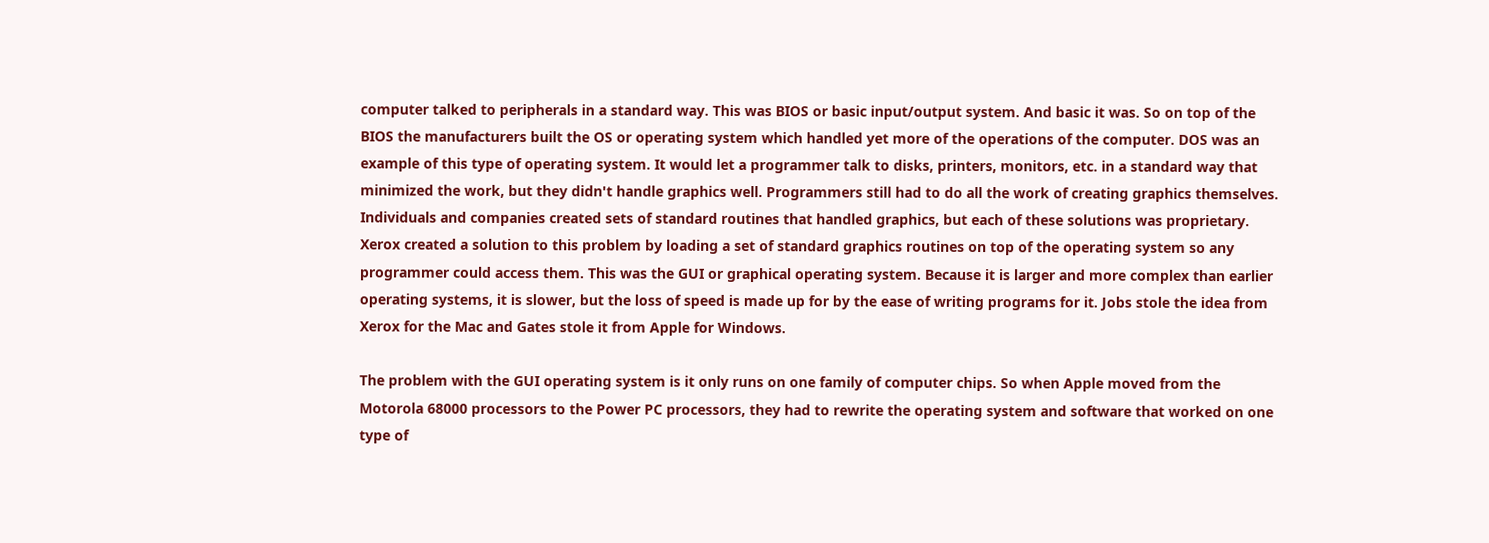computer talked to peripherals in a standard way. This was BIOS or basic input/output system. And basic it was. So on top of the BIOS the manufacturers built the OS or operating system which handled yet more of the operations of the computer. DOS was an example of this type of operating system. It would let a programmer talk to disks, printers, monitors, etc. in a standard way that minimized the work, but they didn't handle graphics well. Programmers still had to do all the work of creating graphics themselves. Individuals and companies created sets of standard routines that handled graphics, but each of these solutions was proprietary. Xerox created a solution to this problem by loading a set of standard graphics routines on top of the operating system so any programmer could access them. This was the GUI or graphical operating system. Because it is larger and more complex than earlier operating systems, it is slower, but the loss of speed is made up for by the ease of writing programs for it. Jobs stole the idea from Xerox for the Mac and Gates stole it from Apple for Windows.

The problem with the GUI operating system is it only runs on one family of computer chips. So when Apple moved from the Motorola 68000 processors to the Power PC processors, they had to rewrite the operating system and software that worked on one type of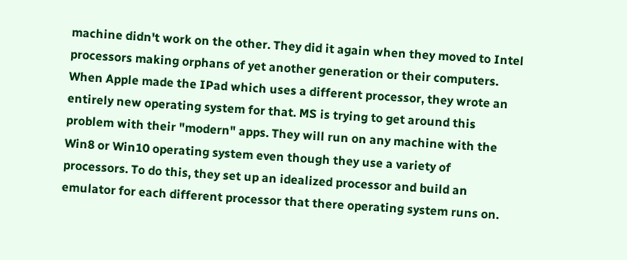machine didn't work on the other. They did it again when they moved to Intel processors making orphans of yet another generation or their computers. When Apple made the IPad which uses a different processor, they wrote an entirely new operating system for that. MS is trying to get around this problem with their "modern" apps. They will run on any machine with the Win8 or Win10 operating system even though they use a variety of processors. To do this, they set up an idealized processor and build an emulator for each different processor that there operating system runs on.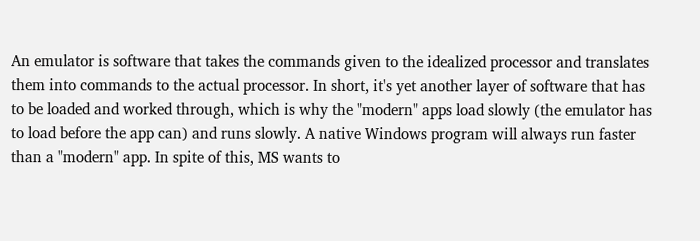An emulator is software that takes the commands given to the idealized processor and translates them into commands to the actual processor. In short, it's yet another layer of software that has to be loaded and worked through, which is why the "modern" apps load slowly (the emulator has to load before the app can) and runs slowly. A native Windows program will always run faster than a "modern" app. In spite of this, MS wants to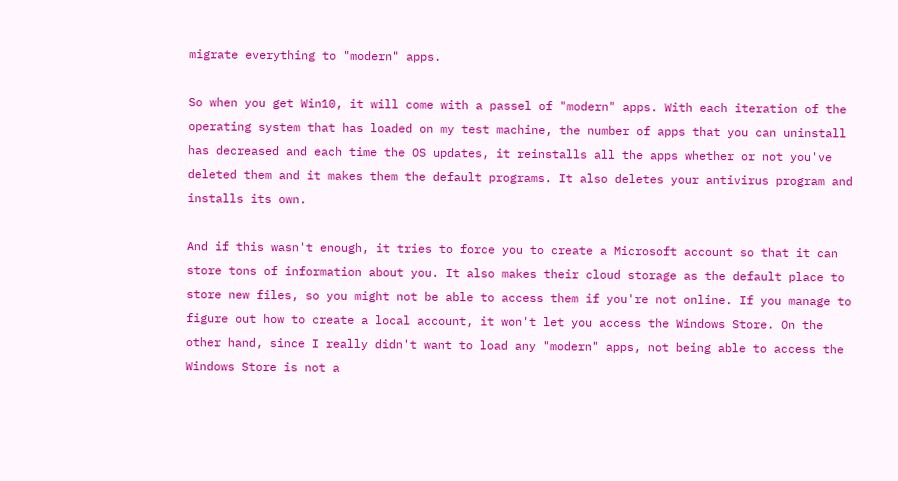migrate everything to "modern" apps.

So when you get Win10, it will come with a passel of "modern" apps. With each iteration of the operating system that has loaded on my test machine, the number of apps that you can uninstall has decreased and each time the OS updates, it reinstalls all the apps whether or not you've deleted them and it makes them the default programs. It also deletes your antivirus program and installs its own.

And if this wasn't enough, it tries to force you to create a Microsoft account so that it can store tons of information about you. It also makes their cloud storage as the default place to store new files, so you might not be able to access them if you're not online. If you manage to figure out how to create a local account, it won't let you access the Windows Store. On the other hand, since I really didn't want to load any "modern" apps, not being able to access the Windows Store is not a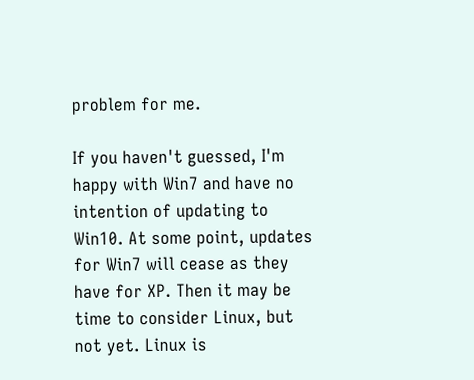problem for me.

If you haven't guessed, I'm happy with Win7 and have no intention of updating to Win10. At some point, updates for Win7 will cease as they have for XP. Then it may be time to consider Linux, but not yet. Linux is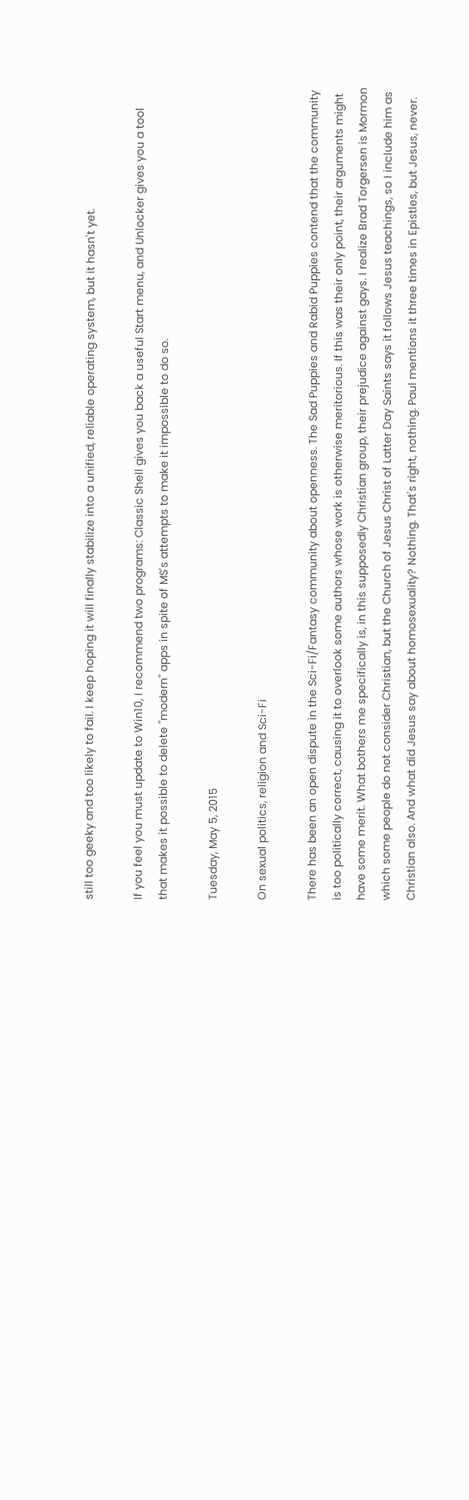still too geeky and too likely to fail. I keep hoping it will finally stabilize into a unified, reliable operating system, but it hasn't yet.

If you feel you must update to Win10, I recommend two programs: Classic Shell gives you back a useful Start menu, and Unlocker gives you a tool that makes it possible to delete "modern" apps in spite of MS's attempts to make it impossible to do so.

Tuesday, May 5, 2015

On sexual politics, religion and Sci-Fi

There has been an open dispute in the Sci-Fi/Fantasy community about openness. The Sad Puppies and Rabid Puppies contend that the community is too politically correct, causing it to overlook some authors whose work is otherwise meritorious. If this was their only point, their arguments might have some merit. What bothers me specifically is, in this supposedly Christian group, their prejudice against gays. I realize Brad Torgersen is Mormon which some people do not consider Christian, but the Church of Jesus Christ of Latter Day Saints says it follows Jesus teachings, so I include him as Christian also. And what did Jesus say about homosexuality? Nothing. That's right, nothing. Paul mentions it three times in Epistles, but Jesus, never.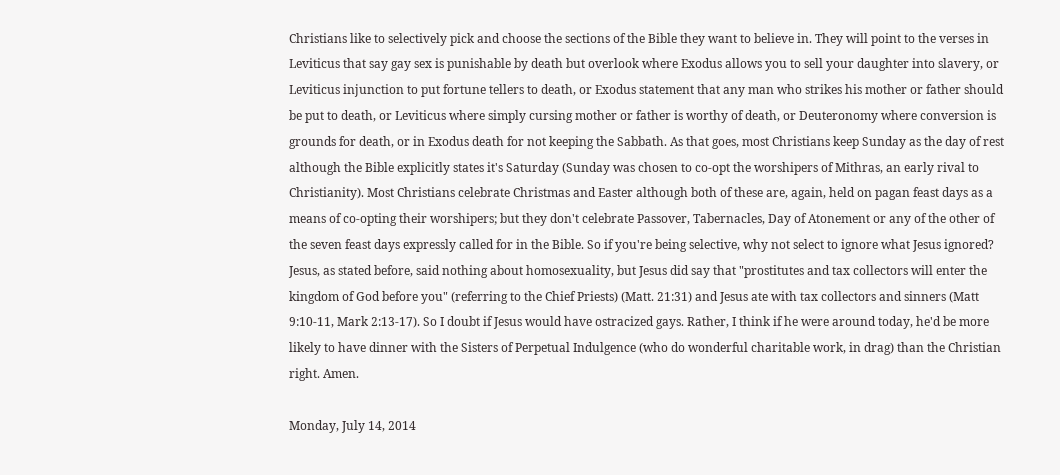Christians like to selectively pick and choose the sections of the Bible they want to believe in. They will point to the verses in Leviticus that say gay sex is punishable by death but overlook where Exodus allows you to sell your daughter into slavery, or Leviticus injunction to put fortune tellers to death, or Exodus statement that any man who strikes his mother or father should be put to death, or Leviticus where simply cursing mother or father is worthy of death, or Deuteronomy where conversion is grounds for death, or in Exodus death for not keeping the Sabbath. As that goes, most Christians keep Sunday as the day of rest although the Bible explicitly states it's Saturday (Sunday was chosen to co-opt the worshipers of Mithras, an early rival to Christianity). Most Christians celebrate Christmas and Easter although both of these are, again, held on pagan feast days as a means of co-opting their worshipers; but they don't celebrate Passover, Tabernacles, Day of Atonement or any of the other of the seven feast days expressly called for in the Bible. So if you're being selective, why not select to ignore what Jesus ignored? Jesus, as stated before, said nothing about homosexuality, but Jesus did say that "prostitutes and tax collectors will enter the kingdom of God before you" (referring to the Chief Priests) (Matt. 21:31) and Jesus ate with tax collectors and sinners (Matt 9:10-11, Mark 2:13-17). So I doubt if Jesus would have ostracized gays. Rather, I think if he were around today, he'd be more likely to have dinner with the Sisters of Perpetual Indulgence (who do wonderful charitable work, in drag) than the Christian right. Amen.

Monday, July 14, 2014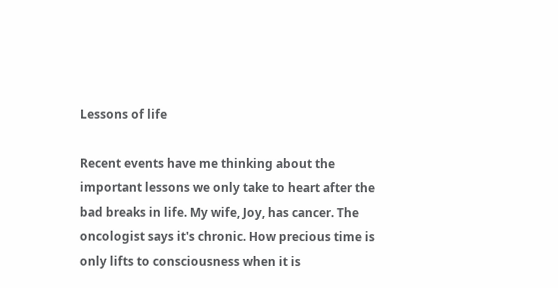Lessons of life

Recent events have me thinking about the important lessons we only take to heart after the bad breaks in life. My wife, Joy, has cancer. The oncologist says it's chronic. How precious time is only lifts to consciousness when it is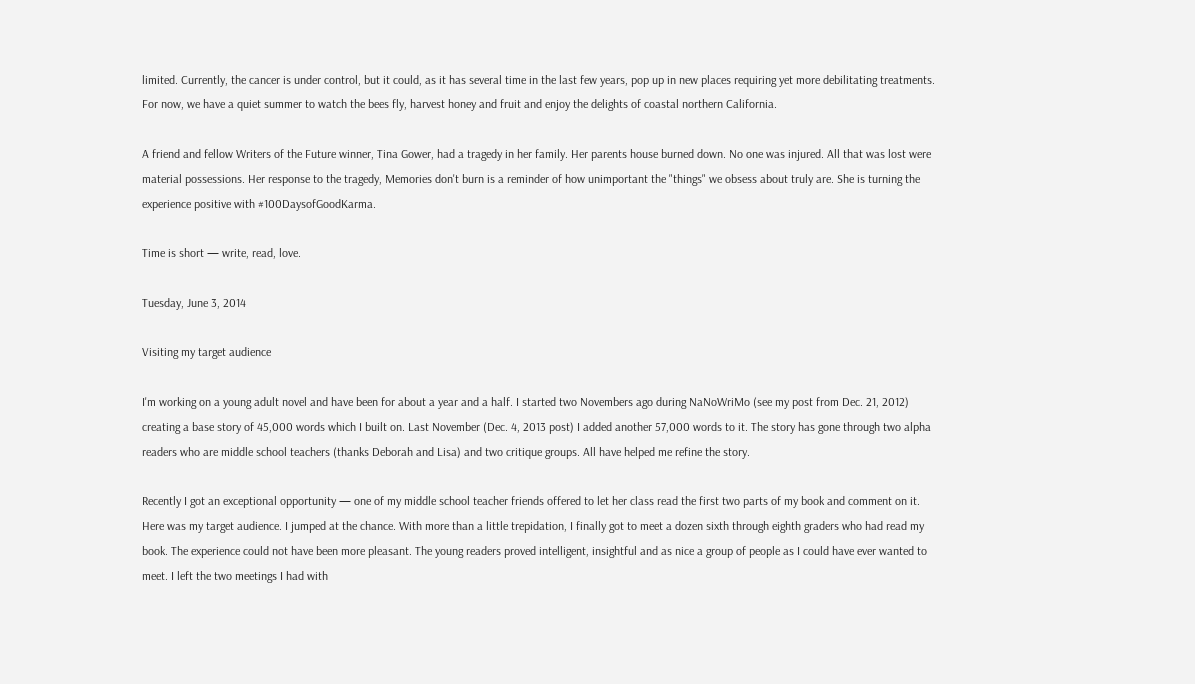limited. Currently, the cancer is under control, but it could, as it has several time in the last few years, pop up in new places requiring yet more debilitating treatments. For now, we have a quiet summer to watch the bees fly, harvest honey and fruit and enjoy the delights of coastal northern California.

A friend and fellow Writers of the Future winner, Tina Gower, had a tragedy in her family. Her parents house burned down. No one was injured. All that was lost were material possessions. Her response to the tragedy, Memories don't burn is a reminder of how unimportant the "things" we obsess about truly are. She is turning the experience positive with #100DaysofGoodKarma.

Time is short — write, read, love.

Tuesday, June 3, 2014

Visiting my target audience

I'm working on a young adult novel and have been for about a year and a half. I started two Novembers ago during NaNoWriMo (see my post from Dec. 21, 2012) creating a base story of 45,000 words which I built on. Last November (Dec. 4, 2013 post) I added another 57,000 words to it. The story has gone through two alpha readers who are middle school teachers (thanks Deborah and Lisa) and two critique groups. All have helped me refine the story.

Recently I got an exceptional opportunity — one of my middle school teacher friends offered to let her class read the first two parts of my book and comment on it. Here was my target audience. I jumped at the chance. With more than a little trepidation, I finally got to meet a dozen sixth through eighth graders who had read my book. The experience could not have been more pleasant. The young readers proved intelligent, insightful and as nice a group of people as I could have ever wanted to meet. I left the two meetings I had with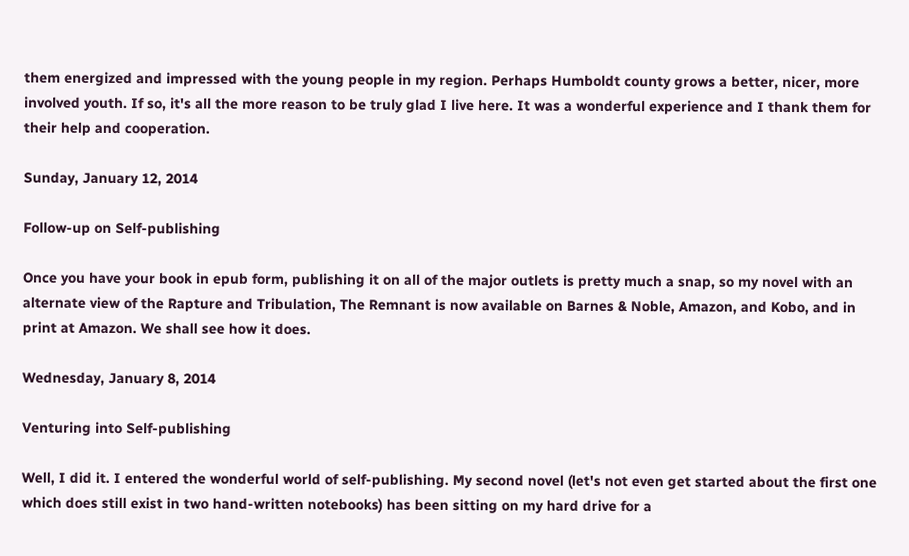them energized and impressed with the young people in my region. Perhaps Humboldt county grows a better, nicer, more involved youth. If so, it's all the more reason to be truly glad I live here. It was a wonderful experience and I thank them for their help and cooperation.

Sunday, January 12, 2014

Follow-up on Self-publishing

Once you have your book in epub form, publishing it on all of the major outlets is pretty much a snap, so my novel with an alternate view of the Rapture and Tribulation, The Remnant is now available on Barnes & Noble, Amazon, and Kobo, and in print at Amazon. We shall see how it does.

Wednesday, January 8, 2014

Venturing into Self-publishing

Well, I did it. I entered the wonderful world of self-publishing. My second novel (let's not even get started about the first one which does still exist in two hand-written notebooks) has been sitting on my hard drive for a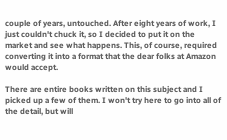couple of years, untouched. After eight years of work, I just couldn't chuck it, so I decided to put it on the market and see what happens. This, of course, required converting it into a format that the dear folks at Amazon would accept.

There are entire books written on this subject and I picked up a few of them. I won't try here to go into all of the detail, but will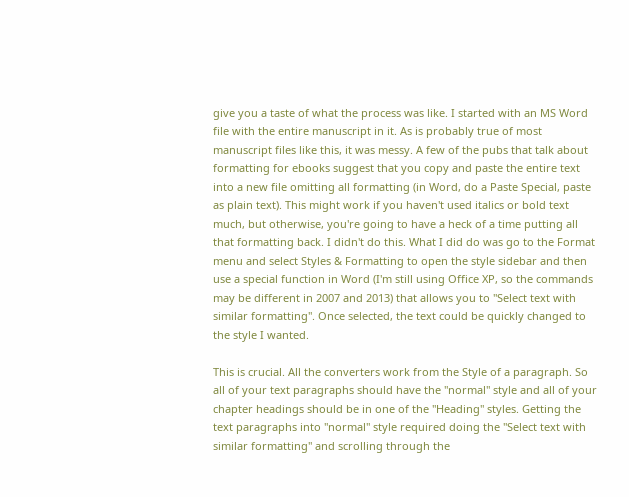give you a taste of what the process was like. I started with an MS Word file with the entire manuscript in it. As is probably true of most manuscript files like this, it was messy. A few of the pubs that talk about formatting for ebooks suggest that you copy and paste the entire text into a new file omitting all formatting (in Word, do a Paste Special, paste as plain text). This might work if you haven't used italics or bold text much, but otherwise, you're going to have a heck of a time putting all that formatting back. I didn't do this. What I did do was go to the Format menu and select Styles & Formatting to open the style sidebar and then use a special function in Word (I'm still using Office XP, so the commands may be different in 2007 and 2013) that allows you to "Select text with similar formatting". Once selected, the text could be quickly changed to the style I wanted.

This is crucial. All the converters work from the Style of a paragraph. So all of your text paragraphs should have the "normal" style and all of your chapter headings should be in one of the "Heading" styles. Getting the text paragraphs into "normal" style required doing the "Select text with similar formatting" and scrolling through the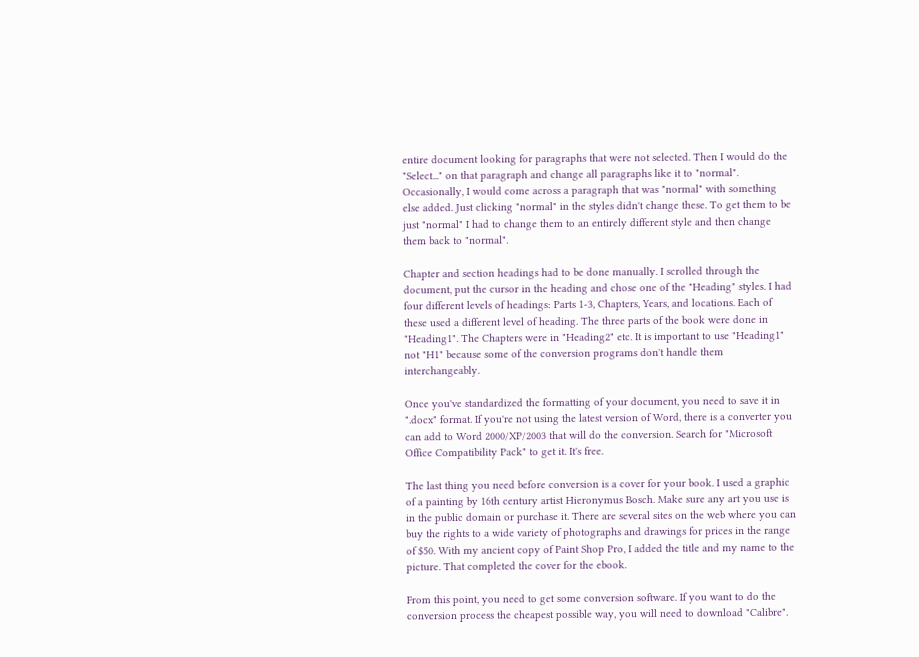entire document looking for paragraphs that were not selected. Then I would do the "Select..." on that paragraph and change all paragraphs like it to "normal". Occasionally, I would come across a paragraph that was "normal" with something else added. Just clicking "normal" in the styles didn't change these. To get them to be just "normal" I had to change them to an entirely different style and then change them back to "normal".

Chapter and section headings had to be done manually. I scrolled through the document, put the cursor in the heading and chose one of the "Heading" styles. I had four different levels of headings: Parts 1-3, Chapters, Years, and locations. Each of these used a different level of heading. The three parts of the book were done in "Heading1". The Chapters were in "Heading2" etc. It is important to use "Heading1" not "H1" because some of the conversion programs don't handle them interchangeably.

Once you've standardized the formatting of your document, you need to save it in ".docx" format. If you're not using the latest version of Word, there is a converter you can add to Word 2000/XP/2003 that will do the conversion. Search for "Microsoft Office Compatibility Pack" to get it. It's free.

The last thing you need before conversion is a cover for your book. I used a graphic of a painting by 16th century artist Hieronymus Bosch. Make sure any art you use is in the public domain or purchase it. There are several sites on the web where you can buy the rights to a wide variety of photographs and drawings for prices in the range of $50. With my ancient copy of Paint Shop Pro, I added the title and my name to the picture. That completed the cover for the ebook.

From this point, you need to get some conversion software. If you want to do the conversion process the cheapest possible way, you will need to download "Calibre".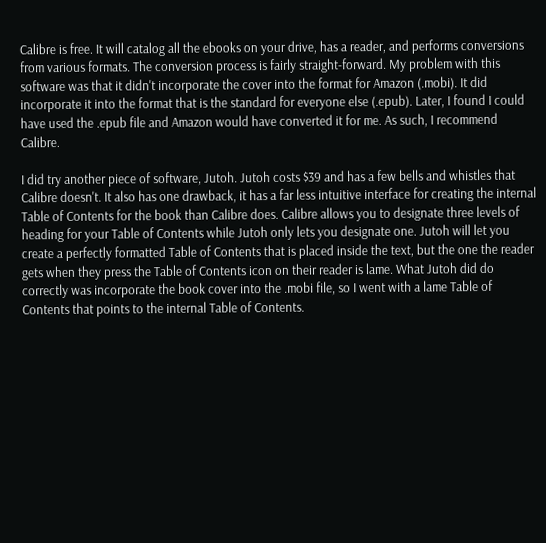Calibre is free. It will catalog all the ebooks on your drive, has a reader, and performs conversions from various formats. The conversion process is fairly straight-forward. My problem with this software was that it didn't incorporate the cover into the format for Amazon (.mobi). It did incorporate it into the format that is the standard for everyone else (.epub). Later, I found I could have used the .epub file and Amazon would have converted it for me. As such, I recommend Calibre.

I did try another piece of software, Jutoh. Jutoh costs $39 and has a few bells and whistles that Calibre doesn't. It also has one drawback, it has a far less intuitive interface for creating the internal Table of Contents for the book than Calibre does. Calibre allows you to designate three levels of heading for your Table of Contents while Jutoh only lets you designate one. Jutoh will let you create a perfectly formatted Table of Contents that is placed inside the text, but the one the reader gets when they press the Table of Contents icon on their reader is lame. What Jutoh did do correctly was incorporate the book cover into the .mobi file, so I went with a lame Table of Contents that points to the internal Table of Contents.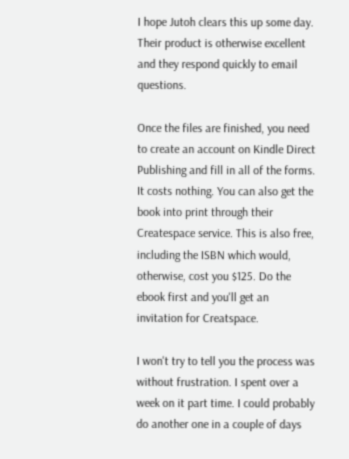I hope Jutoh clears this up some day. Their product is otherwise excellent and they respond quickly to email questions.

Once the files are finished, you need to create an account on Kindle Direct Publishing and fill in all of the forms. It costs nothing. You can also get the book into print through their Createspace service. This is also free, including the ISBN which would, otherwise, cost you $125. Do the ebook first and you'll get an invitation for Creatspace.

I won't try to tell you the process was without frustration. I spent over a week on it part time. I could probably do another one in a couple of days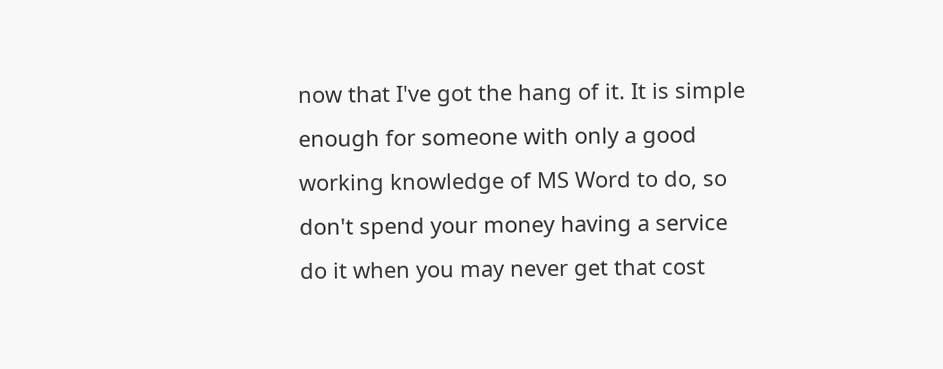now that I've got the hang of it. It is simple enough for someone with only a good working knowledge of MS Word to do, so don't spend your money having a service do it when you may never get that cost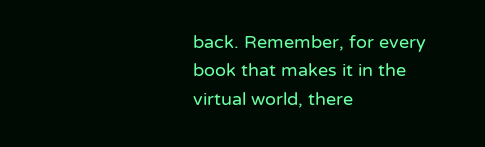back. Remember, for every book that makes it in the virtual world, there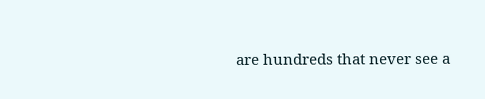are hundreds that never see a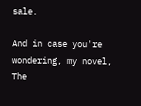sale.

And in case you're wondering, my novel, The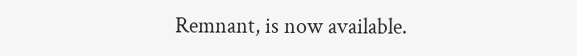Remnant, is now available.